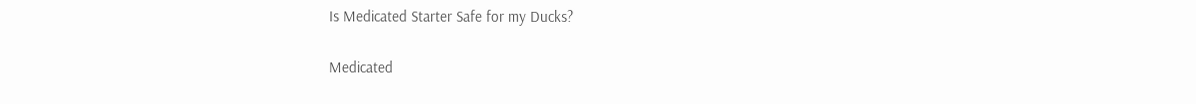Is Medicated Starter Safe for my Ducks?

Medicated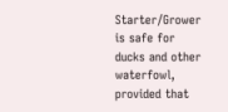Starter/Grower is safe for ducks and other waterfowl, provided that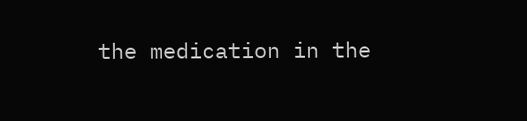the medication in the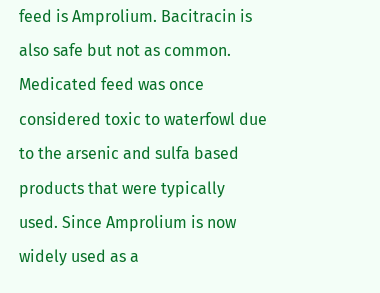feed is Amprolium. Bacitracin is also safe but not as common. Medicated feed was once considered toxic to waterfowl due to the arsenic and sulfa based products that were typically used. Since Amprolium is now widely used as a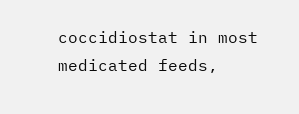coccidiostat in most medicated feeds,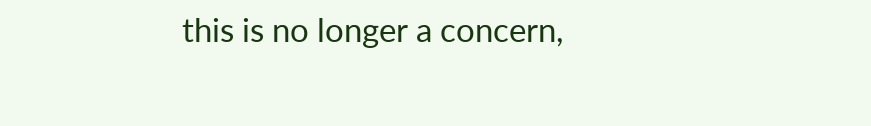this is no longer a concern,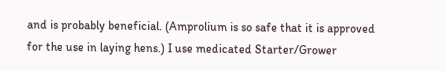and is probably beneficial. (Amprolium is so safe that it is approved for the use in laying hens.) I use medicated Starter/Grower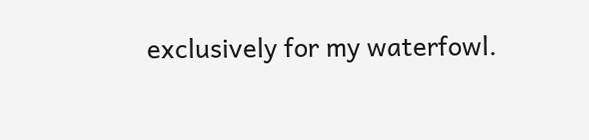exclusively for my waterfowl.